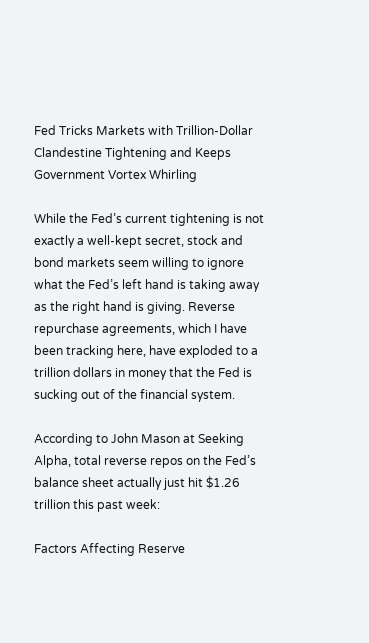Fed Tricks Markets with Trillion-Dollar Clandestine Tightening and Keeps Government Vortex Whirling

While the Fed’s current tightening is not exactly a well-kept secret, stock and bond markets seem willing to ignore what the Fed’s left hand is taking away as the right hand is giving. Reverse repurchase agreements, which I have been tracking here, have exploded to a trillion dollars in money that the Fed is sucking out of the financial system.

According to John Mason at Seeking Alpha, total reverse repos on the Fed’s balance sheet actually just hit $1.26 trillion this past week:

Factors Affecting Reserve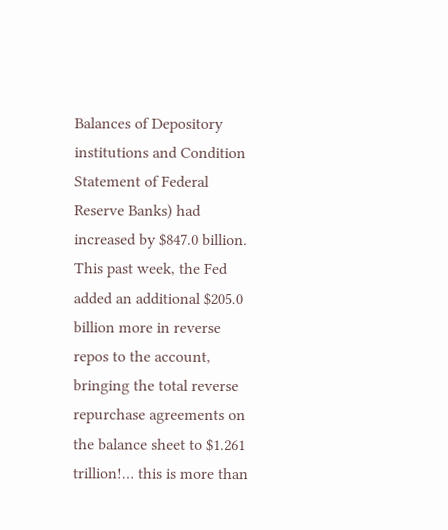Balances of Depository institutions and Condition Statement of Federal Reserve Banks) had increased by $847.0 billion. This past week, the Fed added an additional $205.0 billion more in reverse repos to the account, bringing the total reverse repurchase agreements on the balance sheet to $1.261 trillion!… this is more than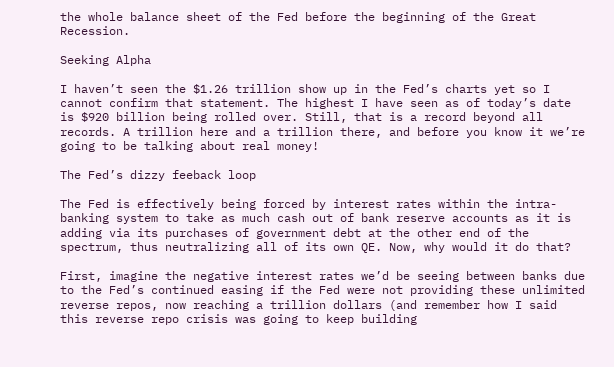the whole balance sheet of the Fed before the beginning of the Great Recession.

Seeking Alpha

I haven’t seen the $1.26 trillion show up in the Fed’s charts yet so I cannot confirm that statement. The highest I have seen as of today’s date is $920 billion being rolled over. Still, that is a record beyond all records. A trillion here and a trillion there, and before you know it we’re going to be talking about real money!

The Fed’s dizzy feeback loop

The Fed is effectively being forced by interest rates within the intra-banking system to take as much cash out of bank reserve accounts as it is adding via its purchases of government debt at the other end of the spectrum, thus neutralizing all of its own QE. Now, why would it do that?

First, imagine the negative interest rates we’d be seeing between banks due to the Fed’s continued easing if the Fed were not providing these unlimited reverse repos, now reaching a trillion dollars (and remember how I said this reverse repo crisis was going to keep building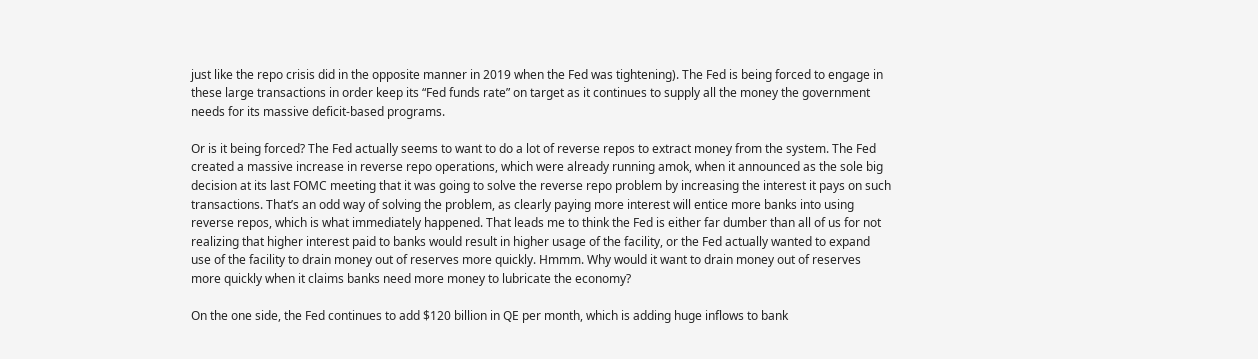just like the repo crisis did in the opposite manner in 2019 when the Fed was tightening). The Fed is being forced to engage in these large transactions in order keep its “Fed funds rate” on target as it continues to supply all the money the government needs for its massive deficit-based programs.

Or is it being forced? The Fed actually seems to want to do a lot of reverse repos to extract money from the system. The Fed created a massive increase in reverse repo operations, which were already running amok, when it announced as the sole big decision at its last FOMC meeting that it was going to solve the reverse repo problem by increasing the interest it pays on such transactions. That’s an odd way of solving the problem, as clearly paying more interest will entice more banks into using reverse repos, which is what immediately happened. That leads me to think the Fed is either far dumber than all of us for not realizing that higher interest paid to banks would result in higher usage of the facility, or the Fed actually wanted to expand use of the facility to drain money out of reserves more quickly. Hmmm. Why would it want to drain money out of reserves more quickly when it claims banks need more money to lubricate the economy?

On the one side, the Fed continues to add $120 billion in QE per month, which is adding huge inflows to bank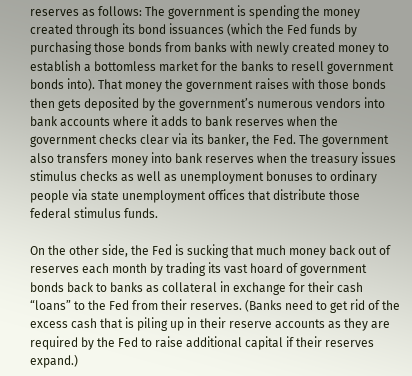reserves as follows: The government is spending the money created through its bond issuances (which the Fed funds by purchasing those bonds from banks with newly created money to establish a bottomless market for the banks to resell government bonds into). That money the government raises with those bonds then gets deposited by the government’s numerous vendors into bank accounts where it adds to bank reserves when the government checks clear via its banker, the Fed. The government also transfers money into bank reserves when the treasury issues stimulus checks as well as unemployment bonuses to ordinary people via state unemployment offices that distribute those federal stimulus funds.

On the other side, the Fed is sucking that much money back out of reserves each month by trading its vast hoard of government bonds back to banks as collateral in exchange for their cash “loans” to the Fed from their reserves. (Banks need to get rid of the excess cash that is piling up in their reserve accounts as they are required by the Fed to raise additional capital if their reserves expand.)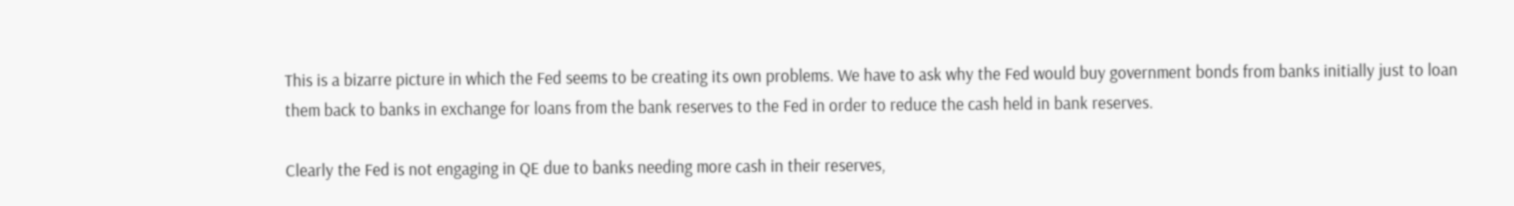This is a bizarre picture in which the Fed seems to be creating its own problems. We have to ask why the Fed would buy government bonds from banks initially just to loan them back to banks in exchange for loans from the bank reserves to the Fed in order to reduce the cash held in bank reserves.

Clearly the Fed is not engaging in QE due to banks needing more cash in their reserves,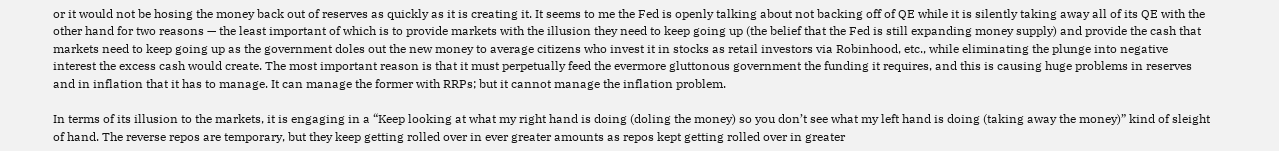or it would not be hosing the money back out of reserves as quickly as it is creating it. It seems to me the Fed is openly talking about not backing off of QE while it is silently taking away all of its QE with the other hand for two reasons — the least important of which is to provide markets with the illusion they need to keep going up (the belief that the Fed is still expanding money supply) and provide the cash that markets need to keep going up as the government doles out the new money to average citizens who invest it in stocks as retail investors via Robinhood, etc., while eliminating the plunge into negative interest the excess cash would create. The most important reason is that it must perpetually feed the evermore gluttonous government the funding it requires, and this is causing huge problems in reserves and in inflation that it has to manage. It can manage the former with RRPs; but it cannot manage the inflation problem.

In terms of its illusion to the markets, it is engaging in a “Keep looking at what my right hand is doing (doling the money) so you don’t see what my left hand is doing (taking away the money)” kind of sleight of hand. The reverse repos are temporary, but they keep getting rolled over in ever greater amounts as repos kept getting rolled over in greater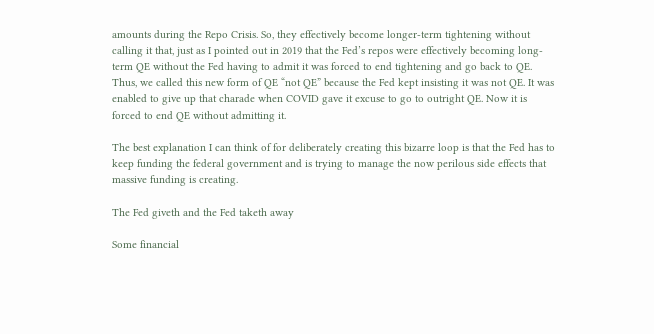amounts during the Repo Crisis. So, they effectively become longer-term tightening without calling it that, just as I pointed out in 2019 that the Fed’s repos were effectively becoming long-term QE without the Fed having to admit it was forced to end tightening and go back to QE. Thus, we called this new form of QE “not QE” because the Fed kept insisting it was not QE. It was enabled to give up that charade when COVID gave it excuse to go to outright QE. Now it is forced to end QE without admitting it.

The best explanation I can think of for deliberately creating this bizarre loop is that the Fed has to keep funding the federal government and is trying to manage the now perilous side effects that massive funding is creating.

The Fed giveth and the Fed taketh away

Some financial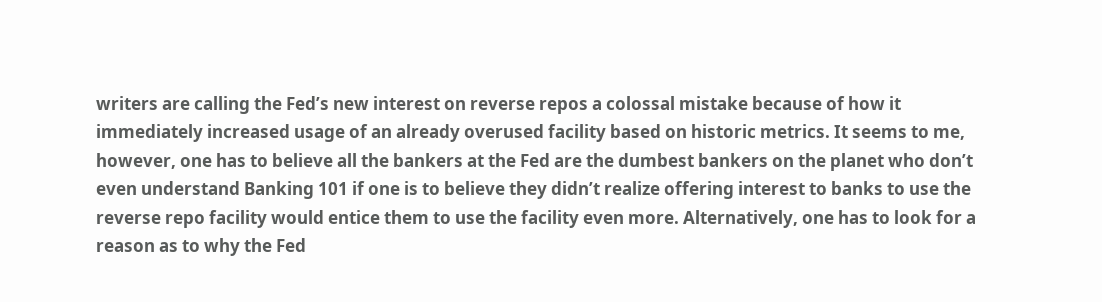writers are calling the Fed’s new interest on reverse repos a colossal mistake because of how it immediately increased usage of an already overused facility based on historic metrics. It seems to me, however, one has to believe all the bankers at the Fed are the dumbest bankers on the planet who don’t even understand Banking 101 if one is to believe they didn’t realize offering interest to banks to use the reverse repo facility would entice them to use the facility even more. Alternatively, one has to look for a reason as to why the Fed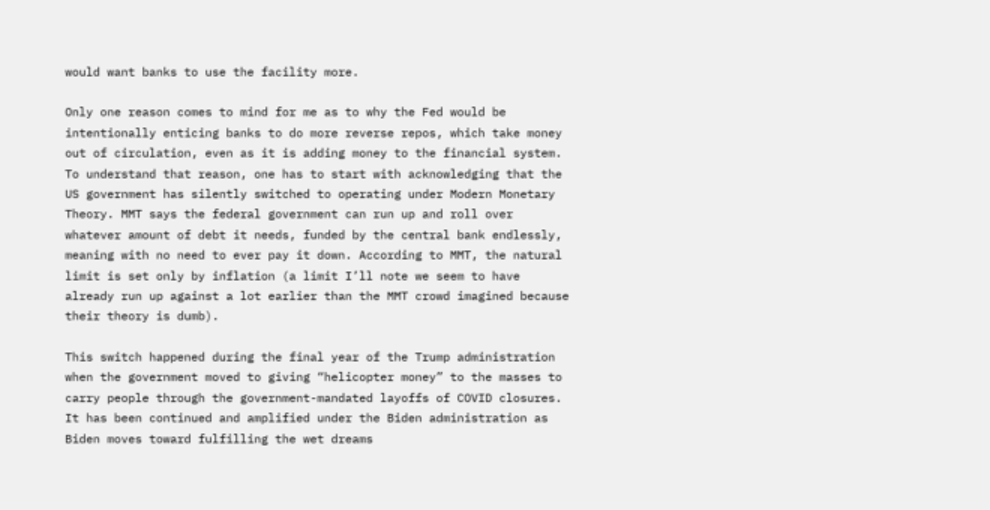would want banks to use the facility more.

Only one reason comes to mind for me as to why the Fed would be intentionally enticing banks to do more reverse repos, which take money out of circulation, even as it is adding money to the financial system. To understand that reason, one has to start with acknowledging that the US government has silently switched to operating under Modern Monetary Theory. MMT says the federal government can run up and roll over whatever amount of debt it needs, funded by the central bank endlessly, meaning with no need to ever pay it down. According to MMT, the natural limit is set only by inflation (a limit I’ll note we seem to have already run up against a lot earlier than the MMT crowd imagined because their theory is dumb).

This switch happened during the final year of the Trump administration when the government moved to giving “helicopter money” to the masses to carry people through the government-mandated layoffs of COVID closures. It has been continued and amplified under the Biden administration as Biden moves toward fulfilling the wet dreams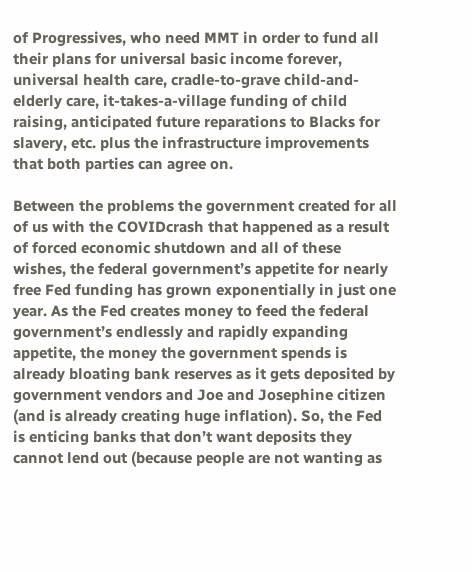of Progressives, who need MMT in order to fund all their plans for universal basic income forever, universal health care, cradle-to-grave child-and-elderly care, it-takes-a-village funding of child raising, anticipated future reparations to Blacks for slavery, etc. plus the infrastructure improvements that both parties can agree on.

Between the problems the government created for all of us with the COVIDcrash that happened as a result of forced economic shutdown and all of these wishes, the federal government’s appetite for nearly free Fed funding has grown exponentially in just one year. As the Fed creates money to feed the federal government’s endlessly and rapidly expanding appetite, the money the government spends is already bloating bank reserves as it gets deposited by government vendors and Joe and Josephine citizen (and is already creating huge inflation). So, the Fed is enticing banks that don’t want deposits they cannot lend out (because people are not wanting as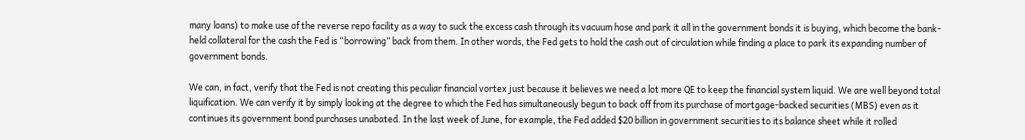many loans) to make use of the reverse repo facility as a way to suck the excess cash through its vacuum hose and park it all in the government bonds it is buying, which become the bank-held collateral for the cash the Fed is “borrowing” back from them. In other words, the Fed gets to hold the cash out of circulation while finding a place to park its expanding number of government bonds.

We can, in fact, verify that the Fed is not creating this peculiar financial vortex just because it believes we need a lot more QE to keep the financial system liquid. We are well beyond total liquification. We can verify it by simply looking at the degree to which the Fed has simultaneously begun to back off from its purchase of mortgage-backed securities (MBS) even as it continues its government bond purchases unabated. In the last week of June, for example, the Fed added $20 billion in government securities to its balance sheet while it rolled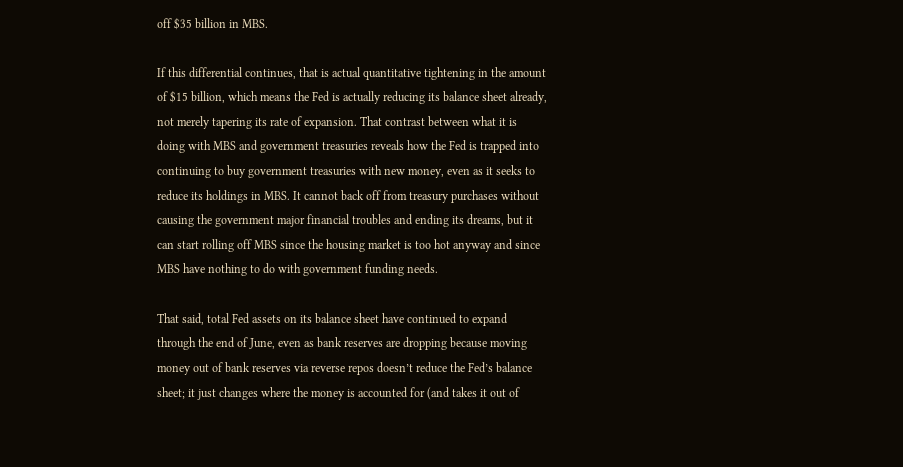off $35 billion in MBS.

If this differential continues, that is actual quantitative tightening in the amount of $15 billion, which means the Fed is actually reducing its balance sheet already, not merely tapering its rate of expansion. That contrast between what it is doing with MBS and government treasuries reveals how the Fed is trapped into continuing to buy government treasuries with new money, even as it seeks to reduce its holdings in MBS. It cannot back off from treasury purchases without causing the government major financial troubles and ending its dreams, but it can start rolling off MBS since the housing market is too hot anyway and since MBS have nothing to do with government funding needs.

That said, total Fed assets on its balance sheet have continued to expand through the end of June, even as bank reserves are dropping because moving money out of bank reserves via reverse repos doesn’t reduce the Fed’s balance sheet; it just changes where the money is accounted for (and takes it out of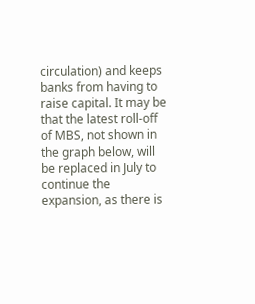circulation) and keeps banks from having to raise capital. It may be that the latest roll-off of MBS, not shown in the graph below, will be replaced in July to continue the expansion, as there is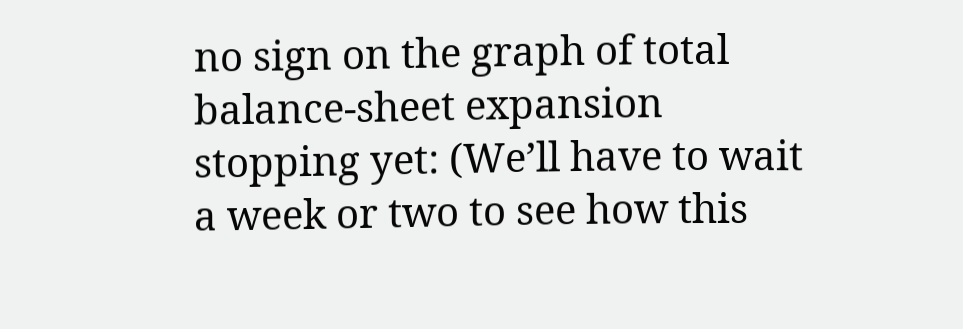no sign on the graph of total balance-sheet expansion stopping yet: (We’ll have to wait a week or two to see how this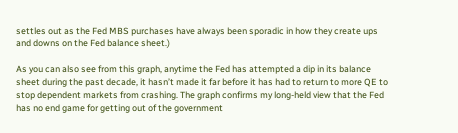settles out as the Fed MBS purchases have always been sporadic in how they create ups and downs on the Fed balance sheet.)

As you can also see from this graph, anytime the Fed has attempted a dip in its balance sheet during the past decade, it hasn’t made it far before it has had to return to more QE to stop dependent markets from crashing. The graph confirms my long-held view that the Fed has no end game for getting out of the government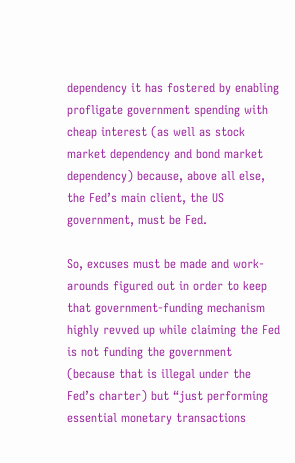dependency it has fostered by enabling profligate government spending with cheap interest (as well as stock market dependency and bond market dependency) because, above all else, the Fed’s main client, the US government, must be Fed.

So, excuses must be made and work-arounds figured out in order to keep that government-funding mechanism highly revved up while claiming the Fed is not funding the government (because that is illegal under the Fed’s charter) but “just performing essential monetary transactions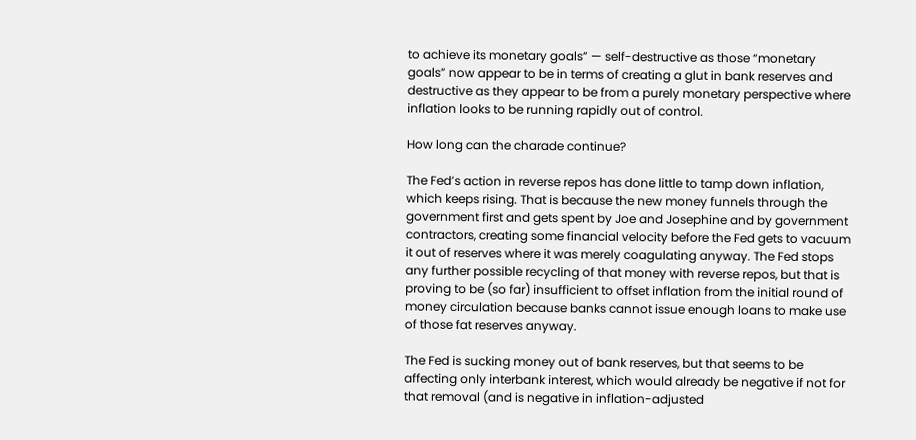to achieve its monetary goals” — self-destructive as those “monetary goals” now appear to be in terms of creating a glut in bank reserves and destructive as they appear to be from a purely monetary perspective where inflation looks to be running rapidly out of control.

How long can the charade continue?

The Fed’s action in reverse repos has done little to tamp down inflation, which keeps rising. That is because the new money funnels through the government first and gets spent by Joe and Josephine and by government contractors, creating some financial velocity before the Fed gets to vacuum it out of reserves where it was merely coagulating anyway. The Fed stops any further possible recycling of that money with reverse repos, but that is proving to be (so far) insufficient to offset inflation from the initial round of money circulation because banks cannot issue enough loans to make use of those fat reserves anyway.

The Fed is sucking money out of bank reserves, but that seems to be affecting only interbank interest, which would already be negative if not for that removal (and is negative in inflation-adjusted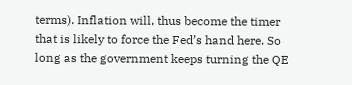terms). Inflation will, thus become the timer that is likely to force the Fed’s hand here. So long as the government keeps turning the QE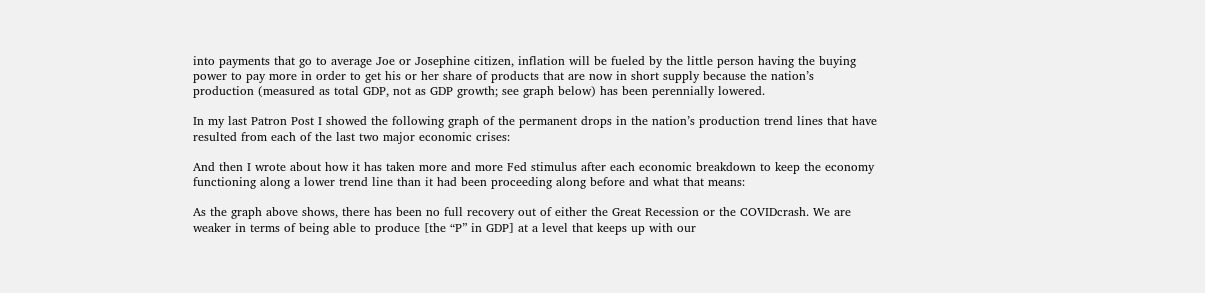into payments that go to average Joe or Josephine citizen, inflation will be fueled by the little person having the buying power to pay more in order to get his or her share of products that are now in short supply because the nation’s production (measured as total GDP, not as GDP growth; see graph below) has been perennially lowered.

In my last Patron Post I showed the following graph of the permanent drops in the nation’s production trend lines that have resulted from each of the last two major economic crises:

And then I wrote about how it has taken more and more Fed stimulus after each economic breakdown to keep the economy functioning along a lower trend line than it had been proceeding along before and what that means:

As the graph above shows, there has been no full recovery out of either the Great Recession or the COVIDcrash. We are weaker in terms of being able to produce [the “P” in GDP] at a level that keeps up with our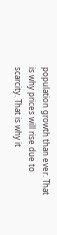population growth than ever. That is why prices will rise due to scarcity. That is why it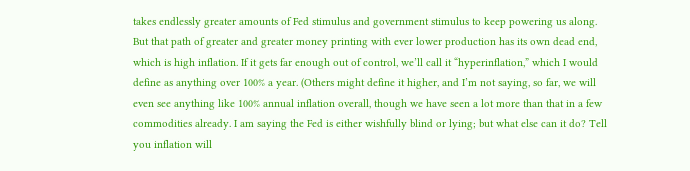takes endlessly greater amounts of Fed stimulus and government stimulus to keep powering us along. But that path of greater and greater money printing with ever lower production has its own dead end, which is high inflation. If it gets far enough out of control, we’ll call it “hyperinflation,” which I would define as anything over 100% a year. (Others might define it higher, and I’m not saying, so far, we will even see anything like 100% annual inflation overall, though we have seen a lot more than that in a few commodities already. I am saying the Fed is either wishfully blind or lying; but what else can it do? Tell you inflation will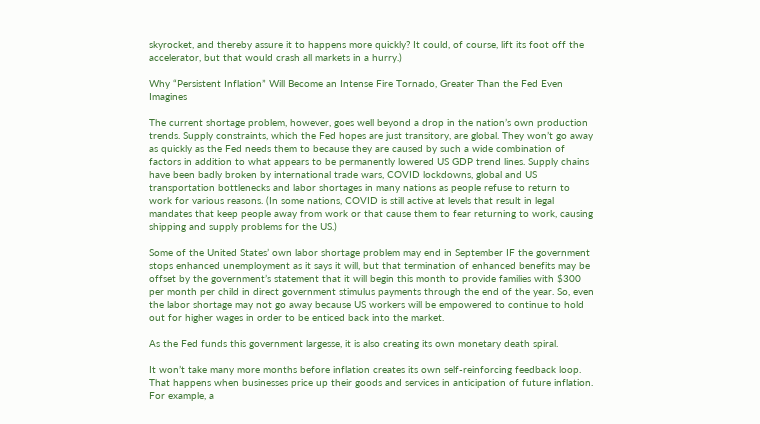skyrocket, and thereby assure it to happens more quickly? It could, of course, lift its foot off the accelerator, but that would crash all markets in a hurry.)

Why “Persistent Inflation” Will Become an Intense Fire Tornado, Greater Than the Fed Even Imagines

The current shortage problem, however, goes well beyond a drop in the nation’s own production trends. Supply constraints, which the Fed hopes are just transitory, are global. They won’t go away as quickly as the Fed needs them to because they are caused by such a wide combination of factors in addition to what appears to be permanently lowered US GDP trend lines. Supply chains have been badly broken by international trade wars, COVID lockdowns, global and US transportation bottlenecks and labor shortages in many nations as people refuse to return to work for various reasons. (In some nations, COVID is still active at levels that result in legal mandates that keep people away from work or that cause them to fear returning to work, causing shipping and supply problems for the US.)

Some of the United States’ own labor shortage problem may end in September IF the government stops enhanced unemployment as it says it will, but that termination of enhanced benefits may be offset by the government’s statement that it will begin this month to provide families with $300 per month per child in direct government stimulus payments through the end of the year. So, even the labor shortage may not go away because US workers will be empowered to continue to hold out for higher wages in order to be enticed back into the market.

As the Fed funds this government largesse, it is also creating its own monetary death spiral.

It won’t take many more months before inflation creates its own self-reinforcing feedback loop. That happens when businesses price up their goods and services in anticipation of future inflation. For example, a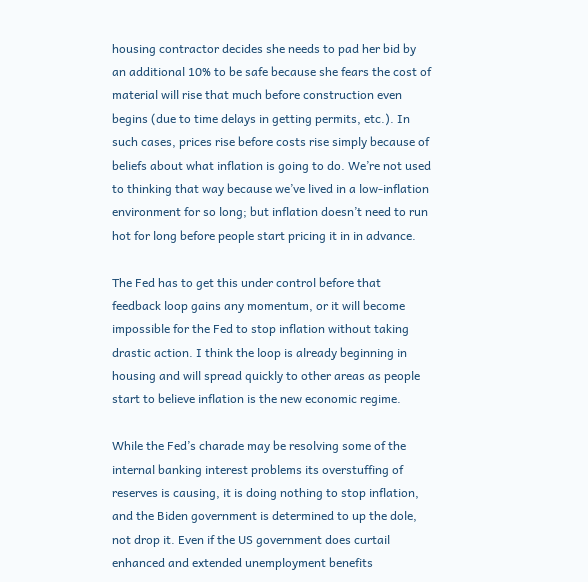housing contractor decides she needs to pad her bid by an additional 10% to be safe because she fears the cost of material will rise that much before construction even begins (due to time delays in getting permits, etc.). In such cases, prices rise before costs rise simply because of beliefs about what inflation is going to do. We’re not used to thinking that way because we’ve lived in a low-inflation environment for so long; but inflation doesn’t need to run hot for long before people start pricing it in in advance.

The Fed has to get this under control before that feedback loop gains any momentum, or it will become impossible for the Fed to stop inflation without taking drastic action. I think the loop is already beginning in housing and will spread quickly to other areas as people start to believe inflation is the new economic regime.

While the Fed’s charade may be resolving some of the internal banking interest problems its overstuffing of reserves is causing, it is doing nothing to stop inflation, and the Biden government is determined to up the dole, not drop it. Even if the US government does curtail enhanced and extended unemployment benefits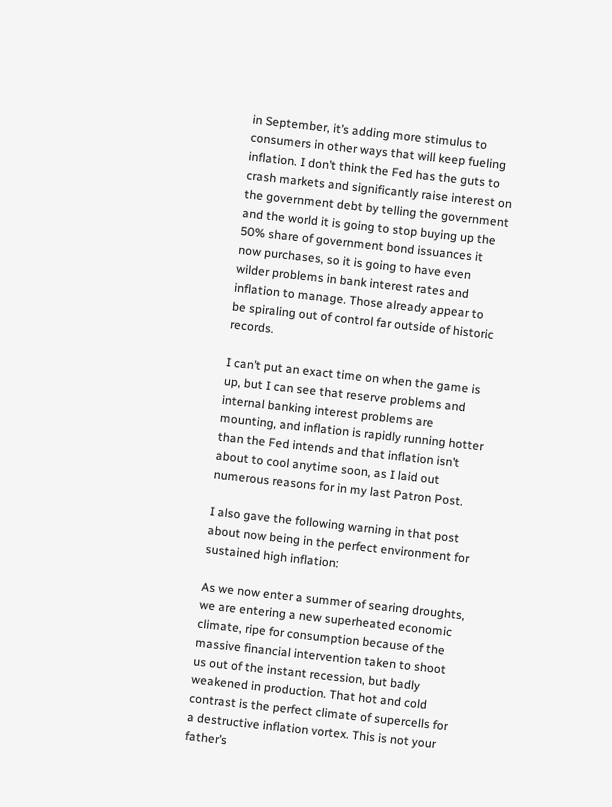in September, it’s adding more stimulus to consumers in other ways that will keep fueling inflation. I don’t think the Fed has the guts to crash markets and significantly raise interest on the government debt by telling the government and the world it is going to stop buying up the 50% share of government bond issuances it now purchases, so it is going to have even wilder problems in bank interest rates and inflation to manage. Those already appear to be spiraling out of control far outside of historic records.

I can’t put an exact time on when the game is up, but I can see that reserve problems and internal banking interest problems are mounting, and inflation is rapidly running hotter than the Fed intends and that inflation isn’t about to cool anytime soon, as I laid out numerous reasons for in my last Patron Post.

I also gave the following warning in that post about now being in the perfect environment for sustained high inflation:

As we now enter a summer of searing droughts, we are entering a new superheated economic climate, ripe for consumption because of the massive financial intervention taken to shoot us out of the instant recession, but badly weakened in production. That hot and cold contrast is the perfect climate of supercells for a destructive inflation vortex. This is not your father’s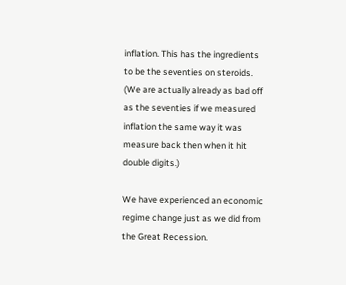inflation. This has the ingredients to be the seventies on steroids. (We are actually already as bad off as the seventies if we measured inflation the same way it was measure back then when it hit double digits.)

We have experienced an economic regime change just as we did from the Great Recession.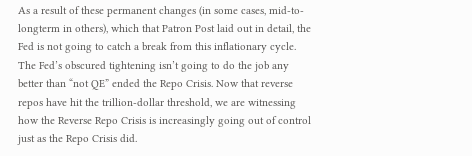As a result of these permanent changes (in some cases, mid-to-longterm in others), which that Patron Post laid out in detail, the Fed is not going to catch a break from this inflationary cycle. The Fed’s obscured tightening isn’t going to do the job any better than “not QE” ended the Repo Crisis. Now that reverse repos have hit the trillion-dollar threshold, we are witnessing how the Reverse Repo Crisis is increasingly going out of control just as the Repo Crisis did.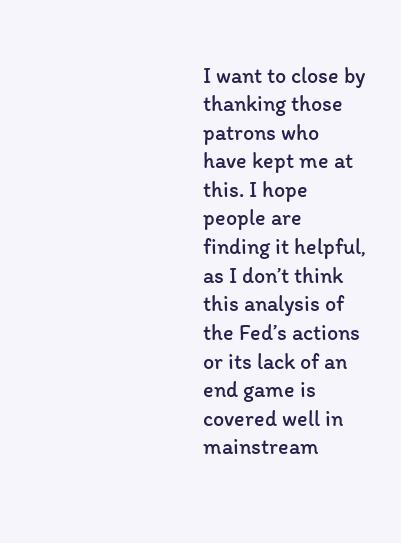I want to close by thanking those patrons who have kept me at this. I hope people are finding it helpful, as I don’t think this analysis of the Fed’s actions or its lack of an end game is covered well in mainstream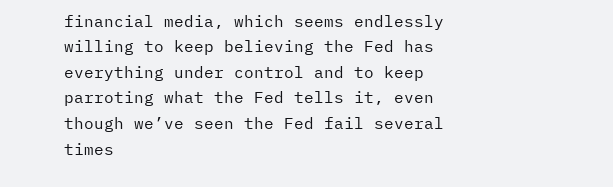financial media, which seems endlessly willing to keep believing the Fed has everything under control and to keep parroting what the Fed tells it, even though we’ve seen the Fed fail several times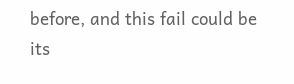before, and this fail could be its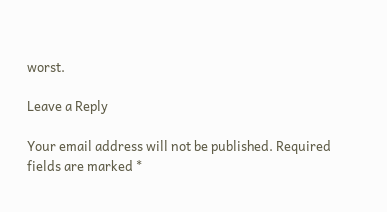worst.

Leave a Reply

Your email address will not be published. Required fields are marked *